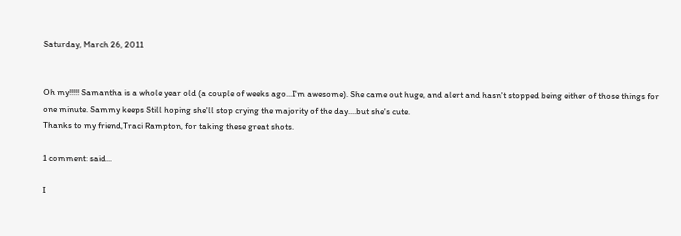Saturday, March 26, 2011


Oh my!!!!! Samantha is a whole year old (a couple of weeks ago...I'm awesome). She came out huge, and alert and hasn't stopped being either of those things for one minute. Sammy keeps Still hoping she'll stop crying the majority of the day....but she's cute.
Thanks to my friend,Traci Rampton, for taking these great shots.

1 comment: said...

I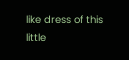like dress of this little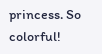princess. So colorful!